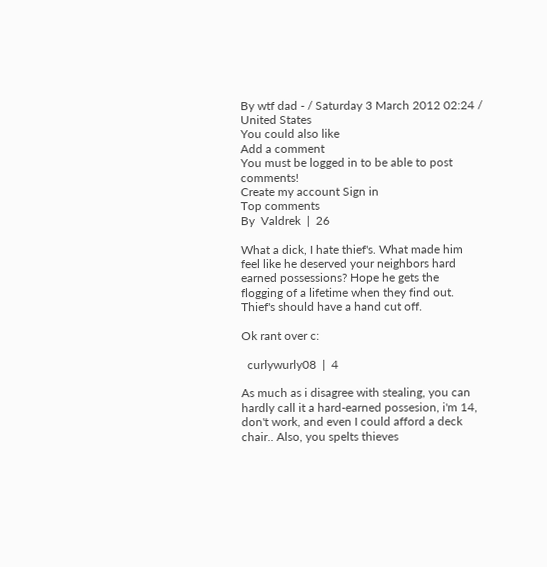By wtf dad - / Saturday 3 March 2012 02:24 / United States
You could also like
Add a comment
You must be logged in to be able to post comments!
Create my account Sign in
Top comments
By  Valdrek  |  26

What a dick, I hate thief's. What made him feel like he deserved your neighbors hard earned possessions? Hope he gets the flogging of a lifetime when they find out. Thief's should have a hand cut off.

Ok rant over c:

  curlywurly08  |  4

As much as i disagree with stealing, you can hardly call it a hard-earned possesion, i'm 14, don't work, and even I could afford a deck chair.. Also, you spelts thieves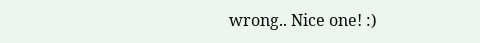wrong.. Nice one! :)